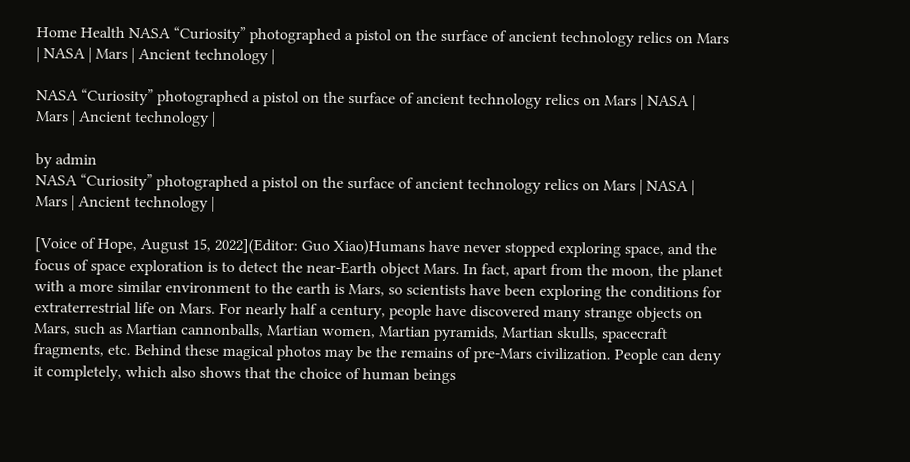Home Health NASA “Curiosity” photographed a pistol on the surface of ancient technology relics on Mars | NASA | Mars | Ancient technology |

NASA “Curiosity” photographed a pistol on the surface of ancient technology relics on Mars | NASA | Mars | Ancient technology |

by admin
NASA “Curiosity” photographed a pistol on the surface of ancient technology relics on Mars | NASA | Mars | Ancient technology |

[Voice of Hope, August 15, 2022](Editor: Guo Xiao)Humans have never stopped exploring space, and the focus of space exploration is to detect the near-Earth object Mars. In fact, apart from the moon, the planet with a more similar environment to the earth is Mars, so scientists have been exploring the conditions for extraterrestrial life on Mars. For nearly half a century, people have discovered many strange objects on Mars, such as Martian cannonballs, Martian women, Martian pyramids, Martian skulls, spacecraft fragments, etc. Behind these magical photos may be the remains of pre-Mars civilization. People can deny it completely, which also shows that the choice of human beings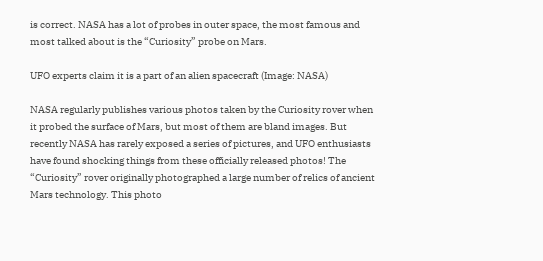is correct. NASA has a lot of probes in outer space, the most famous and most talked about is the “Curiosity” probe on Mars.

UFO experts claim it is a part of an alien spacecraft (Image: NASA)

NASA regularly publishes various photos taken by the Curiosity rover when it probed the surface of Mars, but most of them are bland images. But recently NASA has rarely exposed a series of pictures, and UFO enthusiasts have found shocking things from these officially released photos! The “Curiosity” rover originally photographed a large number of relics of ancient Mars technology. This photo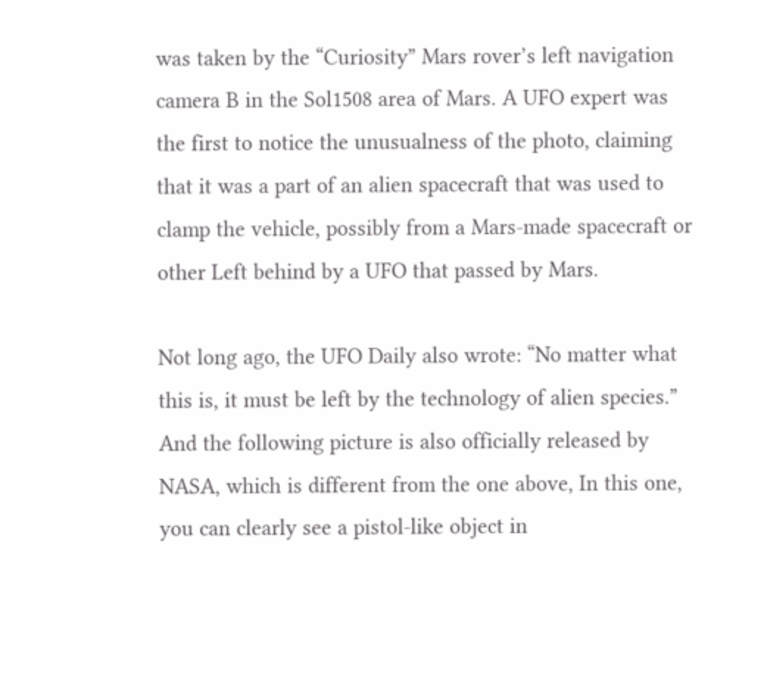was taken by the “Curiosity” Mars rover’s left navigation camera B in the Sol1508 area of Mars. A UFO expert was the first to notice the unusualness of the photo, claiming that it was a part of an alien spacecraft that was used to clamp the vehicle, possibly from a Mars-made spacecraft or other Left behind by a UFO that passed by Mars.

Not long ago, the UFO Daily also wrote: “No matter what this is, it must be left by the technology of alien species.” And the following picture is also officially released by NASA, which is different from the one above, In this one, you can clearly see a pistol-like object in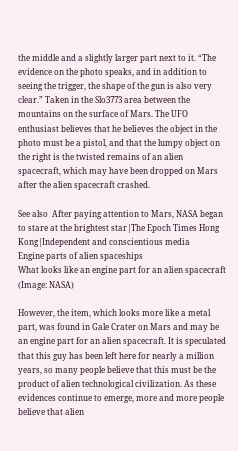the middle and a slightly larger part next to it. “The evidence on the photo speaks, and in addition to seeing the trigger, the shape of the gun is also very clear.” Taken in the Slo3773 area between the mountains on the surface of Mars. The UFO enthusiast believes that he believes the object in the photo must be a pistol, and that the lumpy object on the right is the twisted remains of an alien spacecraft, which may have been dropped on Mars after the alien spacecraft crashed.

See also  After paying attention to Mars, NASA began to stare at the brightest star|The Epoch Times Hong Kong|Independent and conscientious media
Engine parts of alien spaceships
What looks like an engine part for an alien spacecraft (Image: NASA)

However, the item, which looks more like a metal part, was found in Gale Crater on Mars and may be an engine part for an alien spacecraft. It is speculated that this guy has been left here for nearly a million years, so many people believe that this must be the product of alien technological civilization. As these evidences continue to emerge, more and more people believe that alien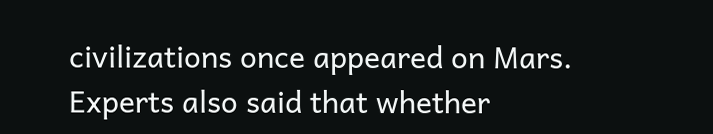civilizations once appeared on Mars. Experts also said that whether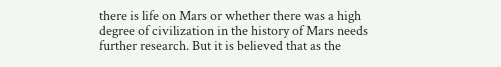there is life on Mars or whether there was a high degree of civilization in the history of Mars needs further research. But it is believed that as the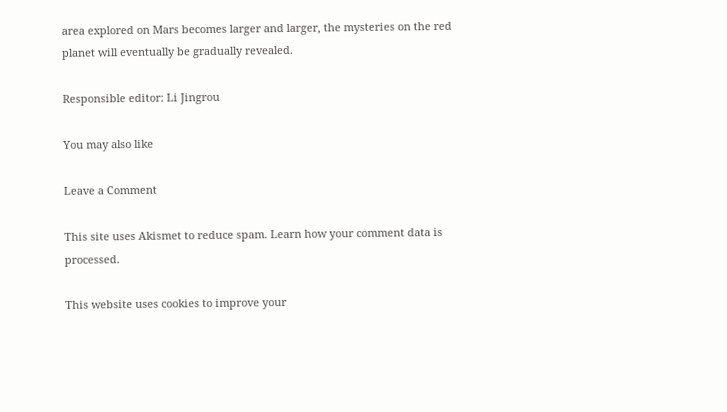area explored on Mars becomes larger and larger, the mysteries on the red planet will eventually be gradually revealed.

Responsible editor: Li Jingrou

You may also like

Leave a Comment

This site uses Akismet to reduce spam. Learn how your comment data is processed.

This website uses cookies to improve your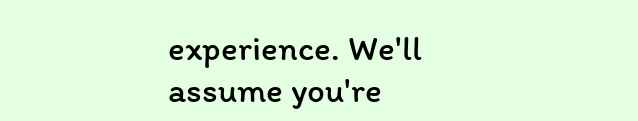experience. We'll assume you're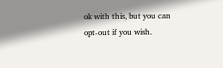ok with this, but you can opt-out if you wish.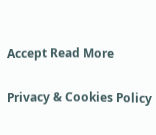Accept Read More

Privacy & Cookies Policy